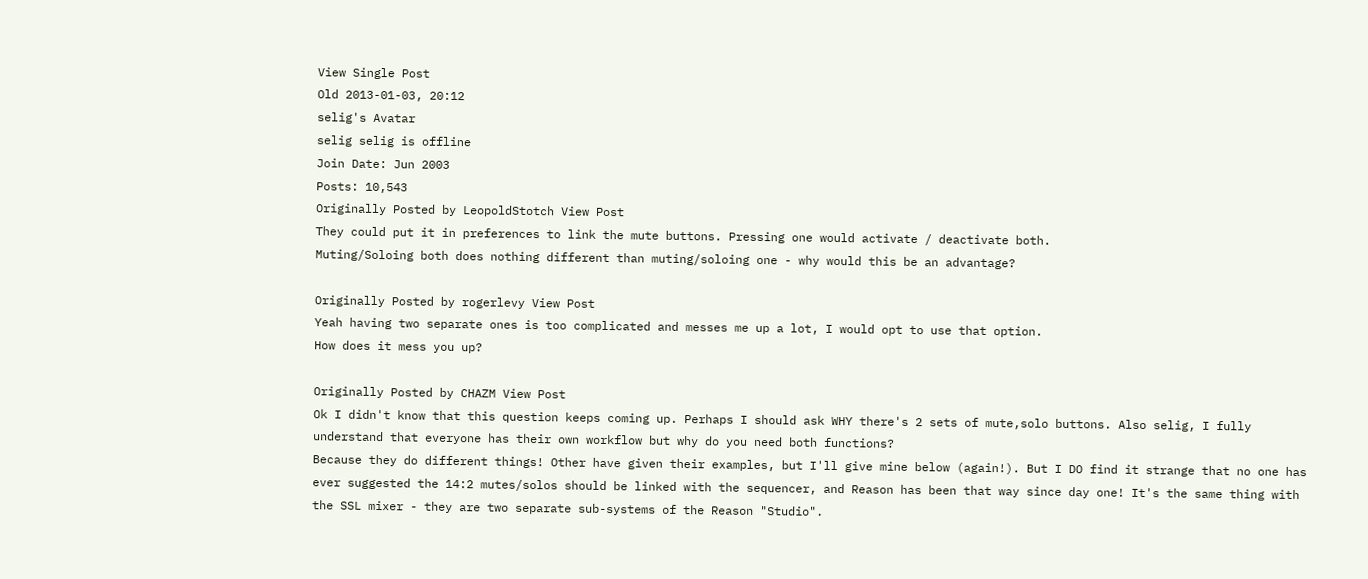View Single Post
Old 2013-01-03, 20:12
selig's Avatar
selig selig is offline
Join Date: Jun 2003
Posts: 10,543
Originally Posted by LeopoldStotch View Post
They could put it in preferences to link the mute buttons. Pressing one would activate / deactivate both.
Muting/Soloing both does nothing different than muting/soloing one - why would this be an advantage?

Originally Posted by rogerlevy View Post
Yeah having two separate ones is too complicated and messes me up a lot, I would opt to use that option.
How does it mess you up?

Originally Posted by CHAZM View Post
Ok I didn't know that this question keeps coming up. Perhaps I should ask WHY there's 2 sets of mute,solo buttons. Also selig, I fully understand that everyone has their own workflow but why do you need both functions?
Because they do different things! Other have given their examples, but I'll give mine below (again!). But I DO find it strange that no one has ever suggested the 14:2 mutes/solos should be linked with the sequencer, and Reason has been that way since day one! It's the same thing with the SSL mixer - they are two separate sub-systems of the Reason "Studio".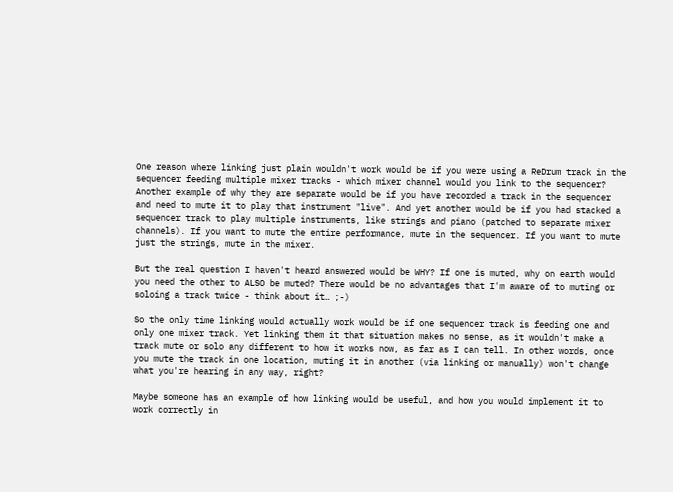One reason where linking just plain wouldn't work would be if you were using a ReDrum track in the sequencer feeding multiple mixer tracks - which mixer channel would you link to the sequencer? Another example of why they are separate would be if you have recorded a track in the sequencer and need to mute it to play that instrument "live". And yet another would be if you had stacked a sequencer track to play multiple instruments, like strings and piano (patched to separate mixer channels). If you want to mute the entire performance, mute in the sequencer. If you want to mute just the strings, mute in the mixer.

But the real question I haven't heard answered would be WHY? If one is muted, why on earth would you need the other to ALSO be muted? There would be no advantages that I'm aware of to muting or soloing a track twice - think about it… ;-)

So the only time linking would actually work would be if one sequencer track is feeding one and only one mixer track. Yet linking them it that situation makes no sense, as it wouldn't make a track mute or solo any different to how it works now, as far as I can tell. In other words, once you mute the track in one location, muting it in another (via linking or manually) won't change what you're hearing in any way, right?

Maybe someone has an example of how linking would be useful, and how you would implement it to work correctly in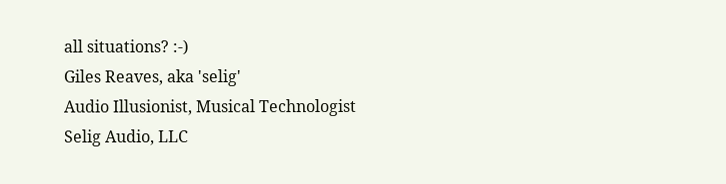all situations? :-)
Giles Reaves, aka 'selig'
Audio Illusionist, Musical Technologist
Selig Audio, LLC